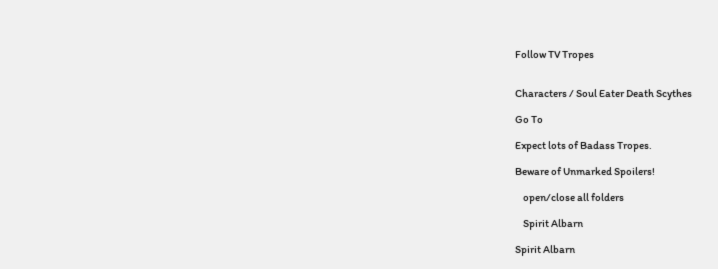Follow TV Tropes


Characters / Soul Eater Death Scythes

Go To

Expect lots of Badass Tropes.

Beware of Unmarked Spoilers!

    open/close all folders

    Spirit Albarn

Spirit Albarn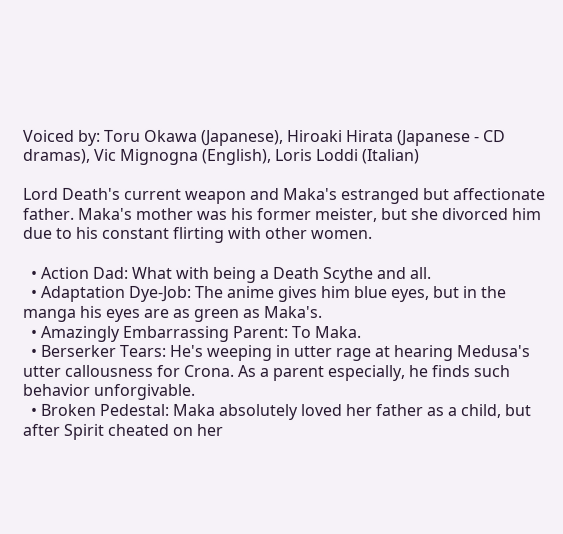Voiced by: Toru Okawa (Japanese), Hiroaki Hirata (Japanese - CD dramas), Vic Mignogna (English), Loris Loddi (Italian)

Lord Death's current weapon and Maka's estranged but affectionate father. Maka's mother was his former meister, but she divorced him due to his constant flirting with other women.

  • Action Dad: What with being a Death Scythe and all.
  • Adaptation Dye-Job: The anime gives him blue eyes, but in the manga his eyes are as green as Maka's.
  • Amazingly Embarrassing Parent: To Maka.
  • Berserker Tears: He's weeping in utter rage at hearing Medusa's utter callousness for Crona. As a parent especially, he finds such behavior unforgivable.
  • Broken Pedestal: Maka absolutely loved her father as a child, but after Spirit cheated on her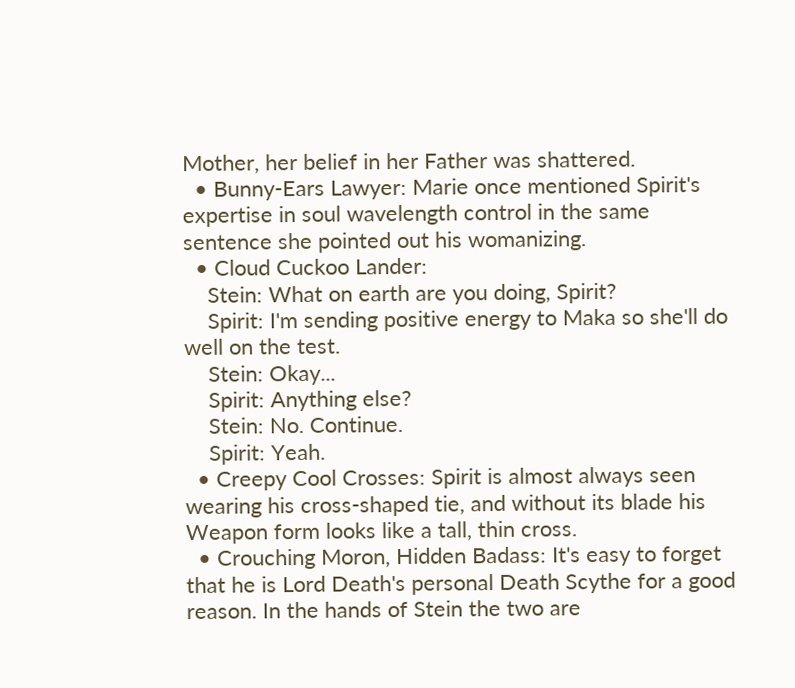Mother, her belief in her Father was shattered.
  • Bunny-Ears Lawyer: Marie once mentioned Spirit's expertise in soul wavelength control in the same sentence she pointed out his womanizing.
  • Cloud Cuckoo Lander:
    Stein: What on earth are you doing, Spirit?
    Spirit: I'm sending positive energy to Maka so she'll do well on the test.
    Stein: Okay...
    Spirit: Anything else?
    Stein: No. Continue.
    Spirit: Yeah.
  • Creepy Cool Crosses: Spirit is almost always seen wearing his cross-shaped tie, and without its blade his Weapon form looks like a tall, thin cross.
  • Crouching Moron, Hidden Badass: It's easy to forget that he is Lord Death's personal Death Scythe for a good reason. In the hands of Stein the two are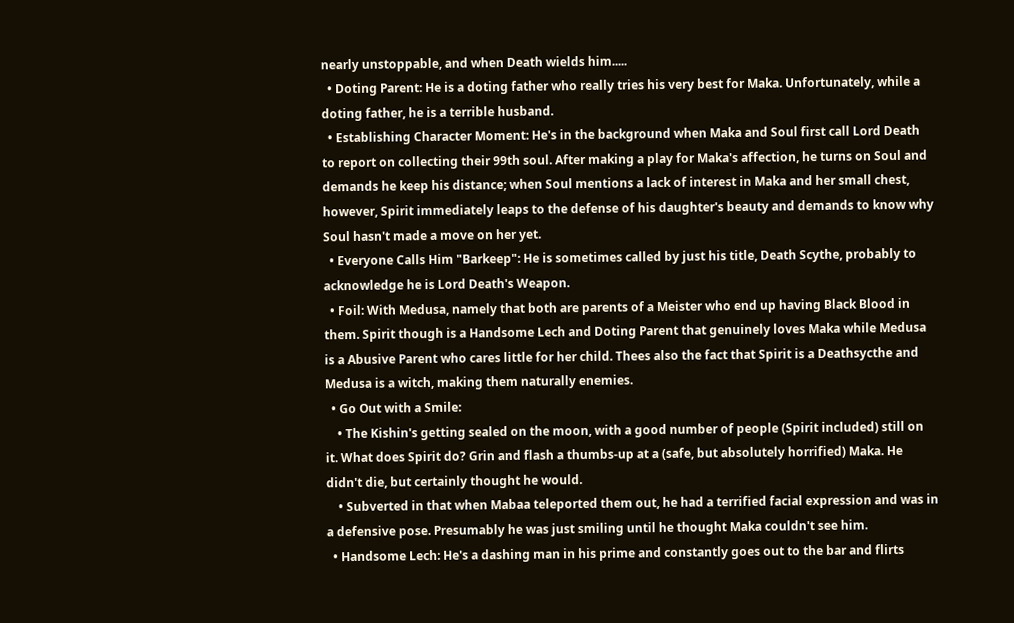nearly unstoppable, and when Death wields him.....
  • Doting Parent: He is a doting father who really tries his very best for Maka. Unfortunately, while a doting father, he is a terrible husband.
  • Establishing Character Moment: He's in the background when Maka and Soul first call Lord Death to report on collecting their 99th soul. After making a play for Maka's affection, he turns on Soul and demands he keep his distance; when Soul mentions a lack of interest in Maka and her small chest, however, Spirit immediately leaps to the defense of his daughter's beauty and demands to know why Soul hasn't made a move on her yet.
  • Everyone Calls Him "Barkeep": He is sometimes called by just his title, Death Scythe, probably to acknowledge he is Lord Death's Weapon.
  • Foil: With Medusa, namely that both are parents of a Meister who end up having Black Blood in them. Spirit though is a Handsome Lech and Doting Parent that genuinely loves Maka while Medusa is a Abusive Parent who cares little for her child. Thees also the fact that Spirit is a Deathsycthe and Medusa is a witch, making them naturally enemies.
  • Go Out with a Smile:
    • The Kishin's getting sealed on the moon, with a good number of people (Spirit included) still on it. What does Spirit do? Grin and flash a thumbs-up at a (safe, but absolutely horrified) Maka. He didn't die, but certainly thought he would.
    • Subverted in that when Mabaa teleported them out, he had a terrified facial expression and was in a defensive pose. Presumably he was just smiling until he thought Maka couldn't see him.
  • Handsome Lech: He's a dashing man in his prime and constantly goes out to the bar and flirts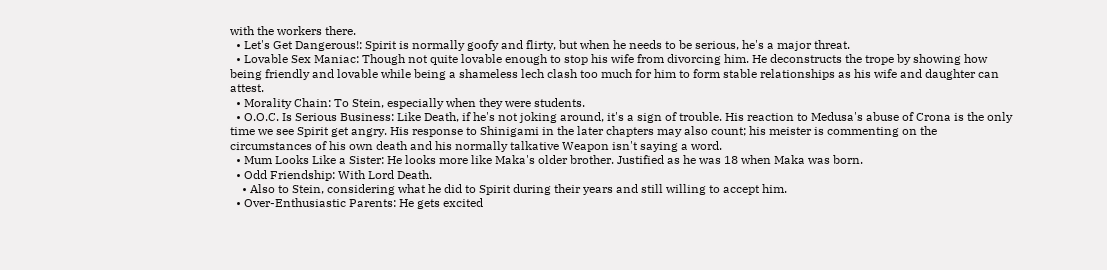with the workers there.
  • Let's Get Dangerous!: Spirit is normally goofy and flirty, but when he needs to be serious, he's a major threat.
  • Lovable Sex Maniac: Though not quite lovable enough to stop his wife from divorcing him. He deconstructs the trope by showing how being friendly and lovable while being a shameless lech clash too much for him to form stable relationships as his wife and daughter can attest.
  • Morality Chain: To Stein, especially when they were students.
  • O.O.C. Is Serious Business: Like Death, if he's not joking around, it's a sign of trouble. His reaction to Medusa's abuse of Crona is the only time we see Spirit get angry. His response to Shinigami in the later chapters may also count; his meister is commenting on the circumstances of his own death and his normally talkative Weapon isn't saying a word.
  • Mum Looks Like a Sister: He looks more like Maka's older brother. Justified as he was 18 when Maka was born.
  • Odd Friendship: With Lord Death.
    • Also to Stein, considering what he did to Spirit during their years and still willing to accept him.
  • Over-Enthusiastic Parents: He gets excited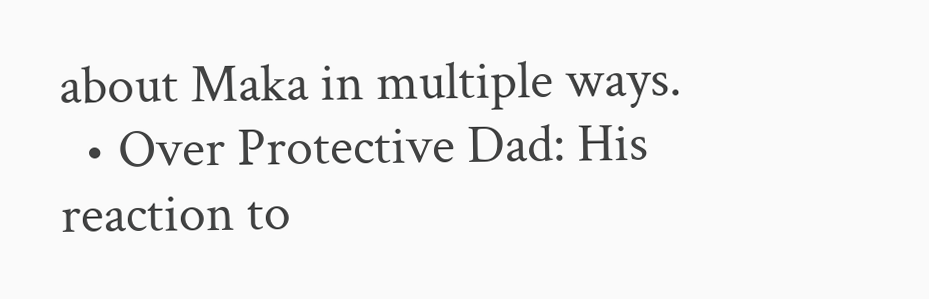about Maka in multiple ways.
  • Over Protective Dad: His reaction to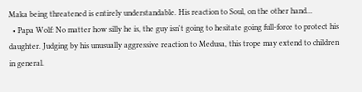Maka being threatened is entirely understandable. His reaction to Soul, on the other hand...
  • Papa Wolf: No matter how silly he is, the guy isn't going to hesitate going full-force to protect his daughter. Judging by his unusually aggressive reaction to Medusa, this trope may extend to children in general.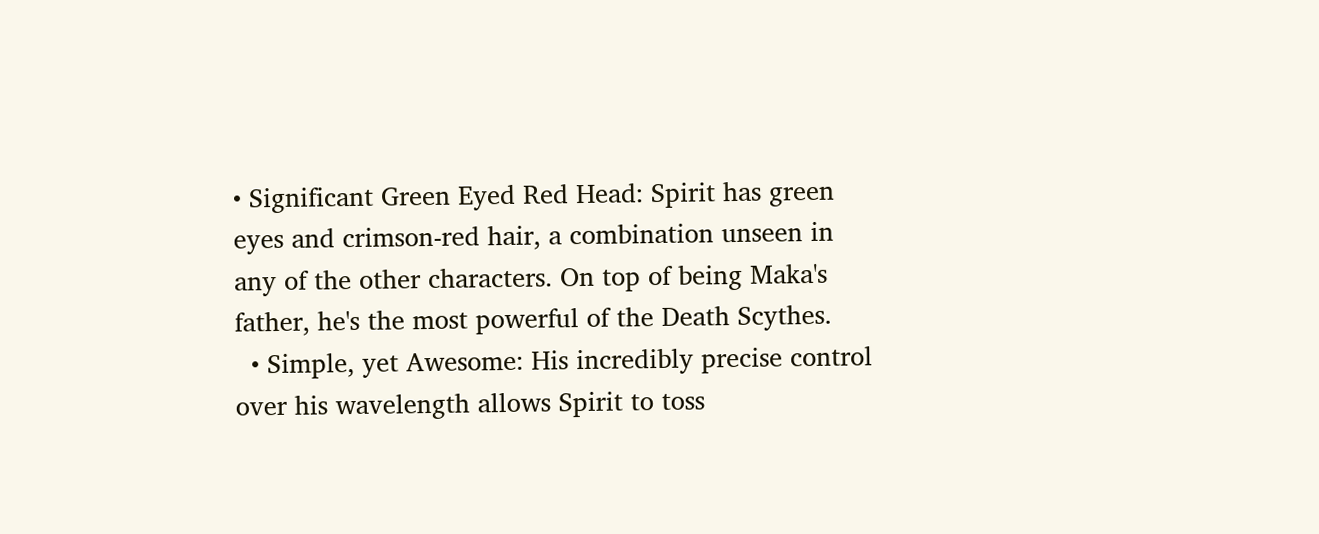• Significant Green Eyed Red Head: Spirit has green eyes and crimson-red hair, a combination unseen in any of the other characters. On top of being Maka's father, he's the most powerful of the Death Scythes.
  • Simple, yet Awesome: His incredibly precise control over his wavelength allows Spirit to toss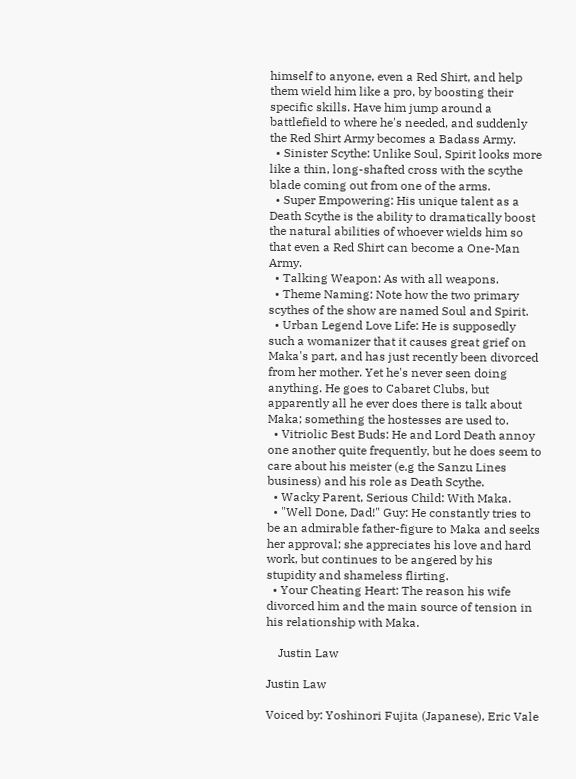himself to anyone, even a Red Shirt, and help them wield him like a pro, by boosting their specific skills. Have him jump around a battlefield to where he's needed, and suddenly the Red Shirt Army becomes a Badass Army.
  • Sinister Scythe: Unlike Soul, Spirit looks more like a thin, long-shafted cross with the scythe blade coming out from one of the arms.
  • Super Empowering: His unique talent as a Death Scythe is the ability to dramatically boost the natural abilities of whoever wields him so that even a Red Shirt can become a One-Man Army.
  • Talking Weapon: As with all weapons.
  • Theme Naming: Note how the two primary scythes of the show are named Soul and Spirit.
  • Urban Legend Love Life: He is supposedly such a womanizer that it causes great grief on Maka's part, and has just recently been divorced from her mother. Yet he's never seen doing anything. He goes to Cabaret Clubs, but apparently all he ever does there is talk about Maka; something the hostesses are used to.
  • Vitriolic Best Buds: He and Lord Death annoy one another quite frequently, but he does seem to care about his meister (e.g the Sanzu Lines business) and his role as Death Scythe.
  • Wacky Parent, Serious Child: With Maka.
  • "Well Done, Dad!" Guy: He constantly tries to be an admirable father-figure to Maka and seeks her approval; she appreciates his love and hard work, but continues to be angered by his stupidity and shameless flirting.
  • Your Cheating Heart: The reason his wife divorced him and the main source of tension in his relationship with Maka.

    Justin Law

Justin Law

Voiced by: Yoshinori Fujita (Japanese), Eric Vale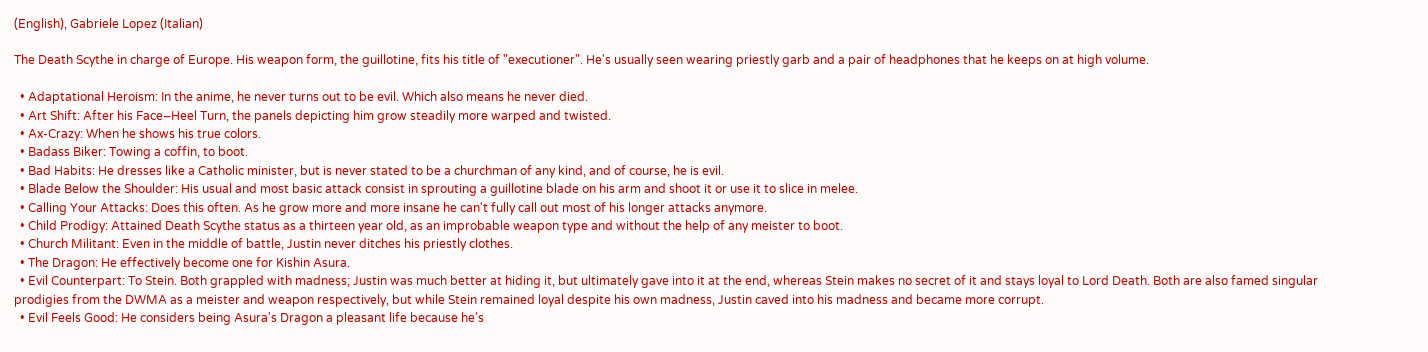(English), Gabriele Lopez (Italian)

The Death Scythe in charge of Europe. His weapon form, the guillotine, fits his title of "executioner". He's usually seen wearing priestly garb and a pair of headphones that he keeps on at high volume.

  • Adaptational Heroism: In the anime, he never turns out to be evil. Which also means he never died.
  • Art Shift: After his Face–Heel Turn, the panels depicting him grow steadily more warped and twisted.
  • Ax-Crazy: When he shows his true colors.
  • Badass Biker: Towing a coffin, to boot.
  • Bad Habits: He dresses like a Catholic minister, but is never stated to be a churchman of any kind, and of course, he is evil.
  • Blade Below the Shoulder: His usual and most basic attack consist in sprouting a guillotine blade on his arm and shoot it or use it to slice in melee.
  • Calling Your Attacks: Does this often. As he grow more and more insane he can't fully call out most of his longer attacks anymore.
  • Child Prodigy: Attained Death Scythe status as a thirteen year old, as an improbable weapon type and without the help of any meister to boot.
  • Church Militant: Even in the middle of battle, Justin never ditches his priestly clothes.
  • The Dragon: He effectively become one for Kishin Asura.
  • Evil Counterpart: To Stein. Both grappled with madness; Justin was much better at hiding it, but ultimately gave into it at the end, whereas Stein makes no secret of it and stays loyal to Lord Death. Both are also famed singular prodigies from the DWMA as a meister and weapon respectively, but while Stein remained loyal despite his own madness, Justin caved into his madness and became more corrupt.
  • Evil Feels Good: He considers being Asura's Dragon a pleasant life because he's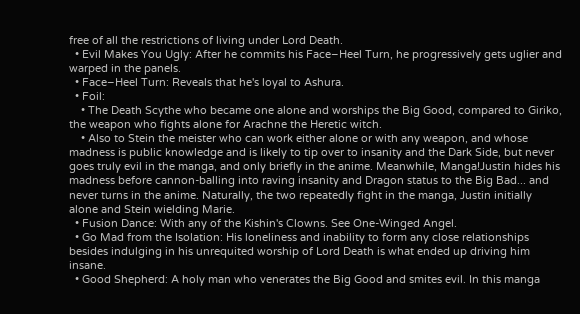free of all the restrictions of living under Lord Death.
  • Evil Makes You Ugly: After he commits his Face–Heel Turn, he progressively gets uglier and warped in the panels.
  • Face–Heel Turn: Reveals that he's loyal to Ashura.
  • Foil:
    • The Death Scythe who became one alone and worships the Big Good, compared to Giriko, the weapon who fights alone for Arachne the Heretic witch.
    • Also to Stein the meister who can work either alone or with any weapon, and whose madness is public knowledge and is likely to tip over to insanity and the Dark Side, but never goes truly evil in the manga, and only briefly in the anime. Meanwhile, Manga!Justin hides his madness before cannon-balling into raving insanity and Dragon status to the Big Bad... and never turns in the anime. Naturally, the two repeatedly fight in the manga, Justin initially alone and Stein wielding Marie.
  • Fusion Dance: With any of the Kishin's Clowns. See One-Winged Angel.
  • Go Mad from the Isolation: His loneliness and inability to form any close relationships besides indulging in his unrequited worship of Lord Death is what ended up driving him insane.
  • Good Shepherd: A holy man who venerates the Big Good and smites evil. In this manga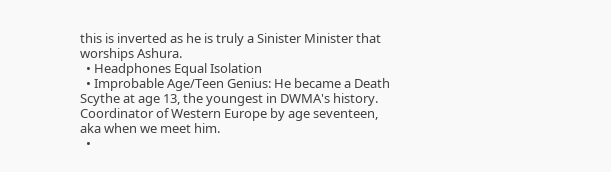this is inverted as he is truly a Sinister Minister that worships Ashura.
  • Headphones Equal Isolation
  • Improbable Age/Teen Genius: He became a Death Scythe at age 13, the youngest in DWMA's history. Coordinator of Western Europe by age seventeen, aka when we meet him.
  •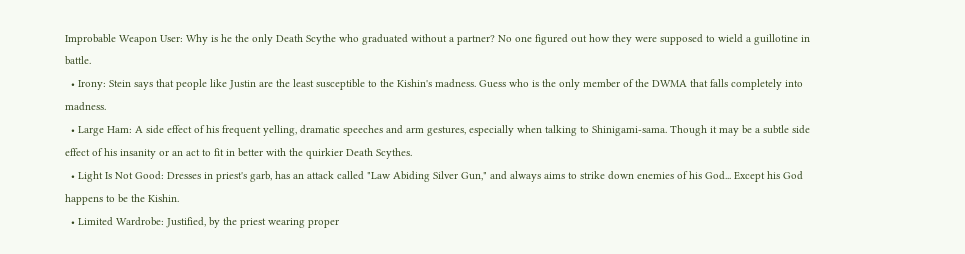Improbable Weapon User: Why is he the only Death Scythe who graduated without a partner? No one figured out how they were supposed to wield a guillotine in battle.
  • Irony: Stein says that people like Justin are the least susceptible to the Kishin's madness. Guess who is the only member of the DWMA that falls completely into madness.
  • Large Ham: A side effect of his frequent yelling, dramatic speeches and arm gestures, especially when talking to Shinigami-sama. Though it may be a subtle side effect of his insanity or an act to fit in better with the quirkier Death Scythes.
  • Light Is Not Good: Dresses in priest's garb, has an attack called "Law Abiding Silver Gun," and always aims to strike down enemies of his God... Except his God happens to be the Kishin.
  • Limited Wardrobe: Justified, by the priest wearing proper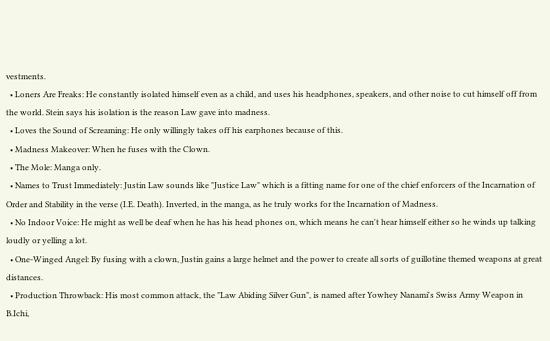vestments.
  • Loners Are Freaks: He constantly isolated himself even as a child, and uses his headphones, speakers, and other noise to cut himself off from the world. Stein says his isolation is the reason Law gave into madness.
  • Loves the Sound of Screaming: He only willingly takes off his earphones because of this.
  • Madness Makeover: When he fuses with the Clown.
  • The Mole: Manga only.
  • Names to Trust Immediately: Justin Law sounds like "Justice Law" which is a fitting name for one of the chief enforcers of the Incarnation of Order and Stability in the verse (I.E. Death). Inverted, in the manga, as he truly works for the Incarnation of Madness.
  • No Indoor Voice: He might as well be deaf when he has his head phones on, which means he can't hear himself either so he winds up talking loudly or yelling a lot.
  • One-Winged Angel: By fusing with a clown, Justin gains a large helmet and the power to create all sorts of guillotine themed weapons at great distances.
  • Production Throwback: His most common attack, the "Law Abiding Silver Gun", is named after Yowhey Nanami's Swiss Army Weapon in B.Ichi,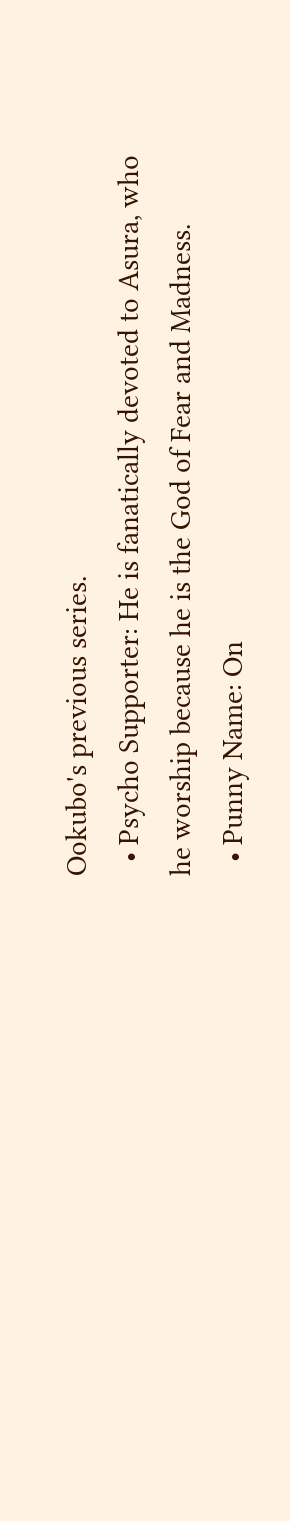Ookubo's previous series.
  • Psycho Supporter: He is fanatically devoted to Asura, who he worship because he is the God of Fear and Madness.
  • Punny Name: On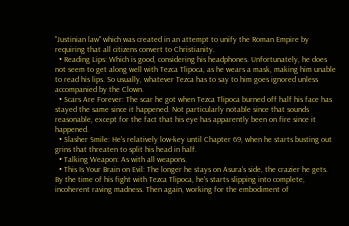"Justinian law" which was created in an attempt to unify the Roman Empire by requiring that all citizens convert to Christianity.
  • Reading Lips: Which is good, considering his headphones. Unfortunately, he does not seem to get along well with Tezca Tlipoca, as he wears a mask, making him unable to read his lips. So usually, whatever Tezca has to say to him goes ignored unless accompanied by the Clown.
  • Scars Are Forever: The scar he got when Tezca Tlipoca burned off half his face has stayed the same since it happened. Not particularly notable since that sounds reasonable, except for the fact that his eye has apparently been on fire since it happened.
  • Slasher Smile: He's relatively low-key until Chapter 69, when he starts busting out grins that threaten to split his head in half.
  • Talking Weapon: As with all weapons.
  • This Is Your Brain on Evil: The longer he stays on Asura's side, the crazier he gets. By the time of his fight with Tezca Tlipoca, he's starts slipping into complete, incoherent raving madness. Then again, working for the embodiment of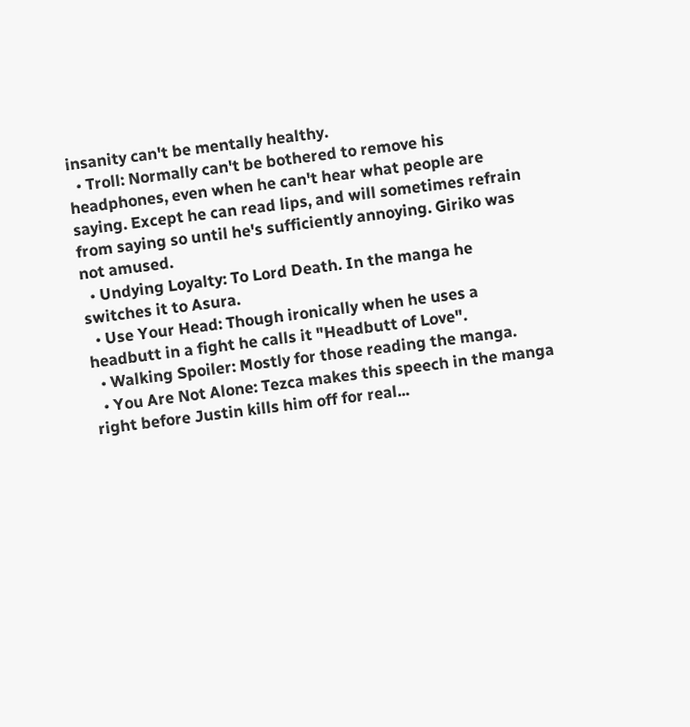insanity can't be mentally healthy.
  • Troll: Normally can't be bothered to remove his headphones, even when he can't hear what people are saying. Except he can read lips, and will sometimes refrain from saying so until he's sufficiently annoying. Giriko was not amused.
  • Undying Loyalty: To Lord Death. In the manga he switches it to Asura.
  • Use Your Head: Though ironically when he uses a headbutt in a fight he calls it "Headbutt of Love".
  • Walking Spoiler: Mostly for those reading the manga.
  • You Are Not Alone: Tezca makes this speech in the manga right before Justin kills him off for real...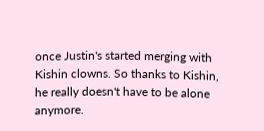once Justin's started merging with Kishin clowns. So thanks to Kishin, he really doesn't have to be alone anymore.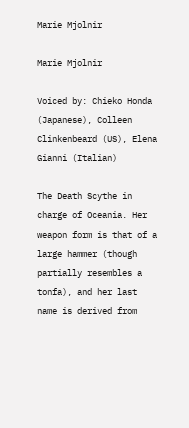Marie Mjolnir

Marie Mjolnir

Voiced by: Chieko Honda (Japanese), Colleen Clinkenbeard (US), Elena Gianni (Italian)

The Death Scythe in charge of Oceania. Her weapon form is that of a large hammer (though partially resembles a tonfa), and her last name is derived from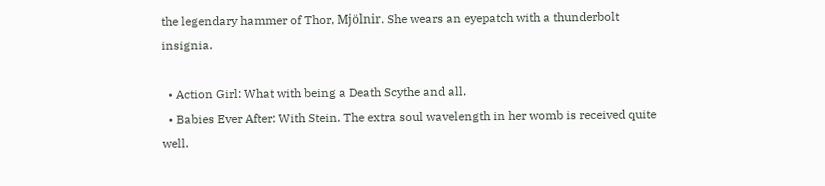the legendary hammer of Thor, Mjölnir. She wears an eyepatch with a thunderbolt insignia.

  • Action Girl: What with being a Death Scythe and all.
  • Babies Ever After: With Stein. The extra soul wavelength in her womb is received quite well.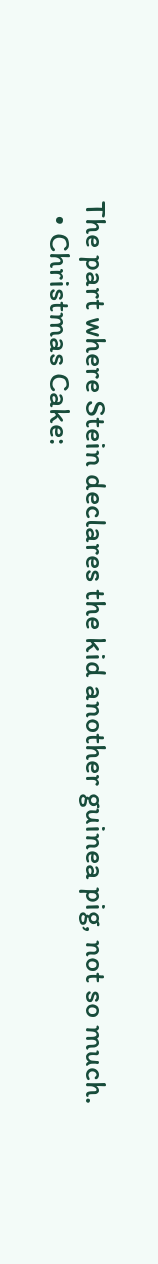The part where Stein declares the kid another guinea pig, not so much.
  • Christmas Cake: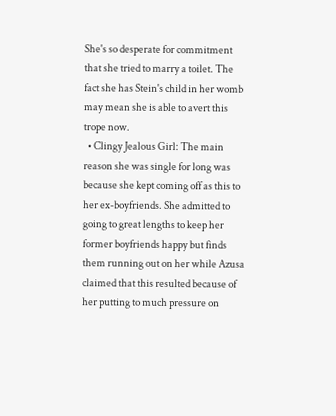She's so desperate for commitment that she tried to marry a toilet. The fact she has Stein's child in her womb may mean she is able to avert this trope now.
  • Clingy Jealous Girl: The main reason she was single for long was because she kept coming off as this to her ex-boyfriends. She admitted to going to great lengths to keep her former boyfriends happy but finds them running out on her while Azusa claimed that this resulted because of her putting to much pressure on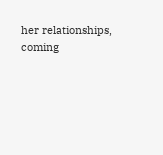her relationships, coming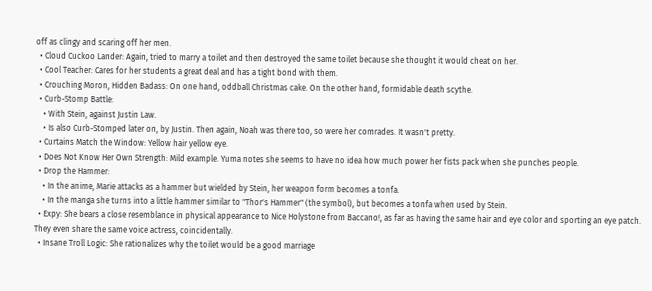off as clingy and scaring off her men.
  • Cloud Cuckoo Lander: Again, tried to marry a toilet and then destroyed the same toilet because she thought it would cheat on her.
  • Cool Teacher: Cares for her students a great deal and has a tight bond with them.
  • Crouching Moron, Hidden Badass: On one hand, oddball Christmas cake. On the other hand, formidable death scythe.
  • Curb-Stomp Battle:
    • With Stein, against Justin Law.
    • Is also Curb-Stomped later on, by Justin. Then again, Noah was there too, so were her comrades. It wasn't pretty.
  • Curtains Match the Window: Yellow hair yellow eye.
  • Does Not Know Her Own Strength: Mild example. Yuma notes she seems to have no idea how much power her fists pack when she punches people.
  • Drop the Hammer:
    • In the anime, Marie attacks as a hammer but wielded by Stein, her weapon form becomes a tonfa.
    • In the manga she turns into a little hammer similar to "Thor's Hammer" (the symbol), but becomes a tonfa when used by Stein.
  • Expy: She bears a close resemblance in physical appearance to Nice Holystone from Baccano!, as far as having the same hair and eye color and sporting an eye patch. They even share the same voice actress, coincidentally.
  • Insane Troll Logic: She rationalizes why the toilet would be a good marriage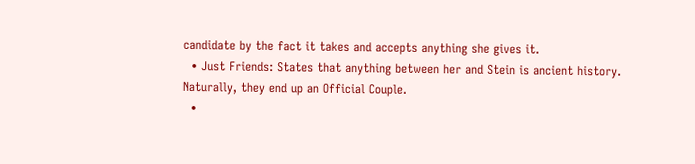candidate by the fact it takes and accepts anything she gives it.
  • Just Friends: States that anything between her and Stein is ancient history. Naturally, they end up an Official Couple.
  •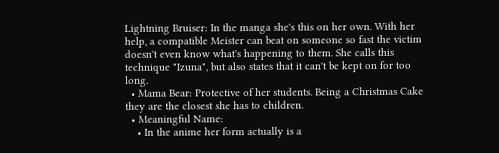Lightning Bruiser: In the manga she's this on her own. With her help, a compatible Meister can beat on someone so fast the victim doesn't even know what's happening to them. She calls this technique "Izuna", but also states that it can't be kept on for too long.
  • Mama Bear: Protective of her students. Being a Christmas Cake they are the closest she has to children.
  • Meaningful Name:
    • In the anime her form actually is a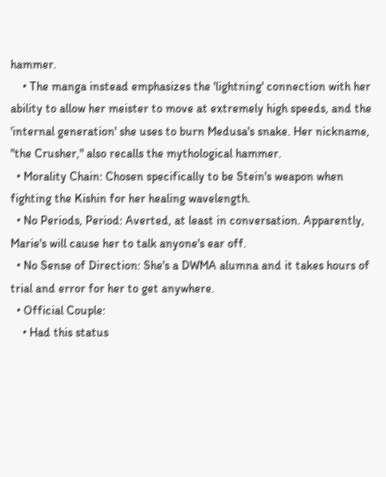hammer.
    • The manga instead emphasizes the 'lightning' connection with her ability to allow her meister to move at extremely high speeds, and the 'internal generation' she uses to burn Medusa's snake. Her nickname, "the Crusher," also recalls the mythological hammer.
  • Morality Chain: Chosen specifically to be Stein's weapon when fighting the Kishin for her healing wavelength.
  • No Periods, Period: Averted, at least in conversation. Apparently, Marie's will cause her to talk anyone's ear off.
  • No Sense of Direction: She's a DWMA alumna and it takes hours of trial and error for her to get anywhere.
  • Official Couple:
    • Had this status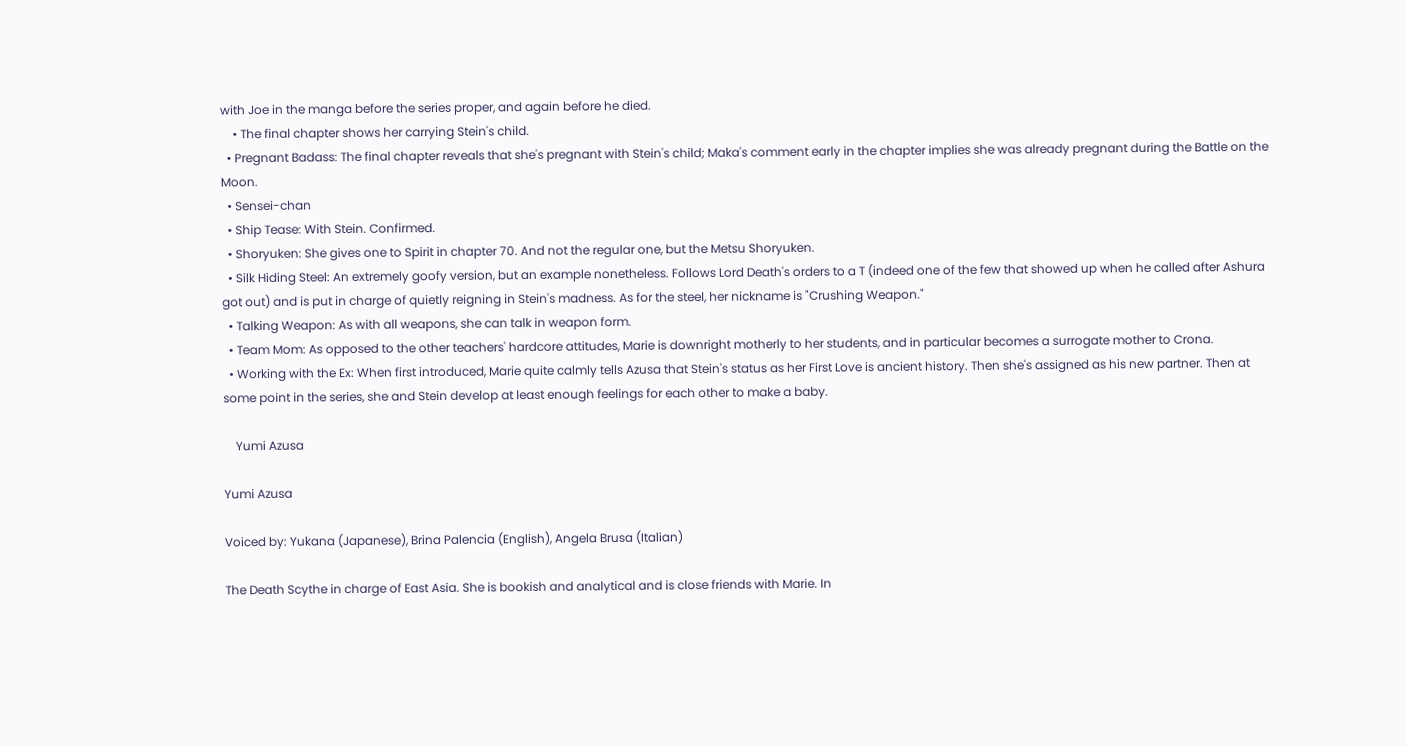with Joe in the manga before the series proper, and again before he died.
    • The final chapter shows her carrying Stein's child.
  • Pregnant Badass: The final chapter reveals that she's pregnant with Stein's child; Maka's comment early in the chapter implies she was already pregnant during the Battle on the Moon.
  • Sensei-chan
  • Ship Tease: With Stein. Confirmed.
  • Shoryuken: She gives one to Spirit in chapter 70. And not the regular one, but the Metsu Shoryuken.
  • Silk Hiding Steel: An extremely goofy version, but an example nonetheless. Follows Lord Death's orders to a T (indeed one of the few that showed up when he called after Ashura got out) and is put in charge of quietly reigning in Stein's madness. As for the steel, her nickname is "Crushing Weapon."
  • Talking Weapon: As with all weapons, she can talk in weapon form.
  • Team Mom: As opposed to the other teachers' hardcore attitudes, Marie is downright motherly to her students, and in particular becomes a surrogate mother to Crona.
  • Working with the Ex: When first introduced, Marie quite calmly tells Azusa that Stein's status as her First Love is ancient history. Then she's assigned as his new partner. Then at some point in the series, she and Stein develop at least enough feelings for each other to make a baby.

    Yumi Azusa

Yumi Azusa

Voiced by: Yukana (Japanese), Brina Palencia (English), Angela Brusa (Italian)

The Death Scythe in charge of East Asia. She is bookish and analytical and is close friends with Marie. In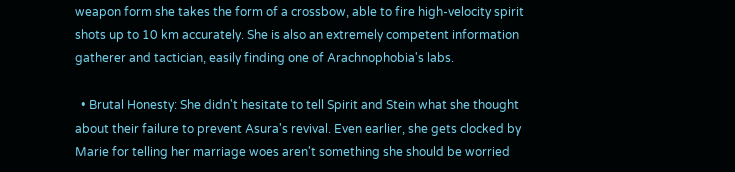weapon form she takes the form of a crossbow, able to fire high-velocity spirit shots up to 10 km accurately. She is also an extremely competent information gatherer and tactician, easily finding one of Arachnophobia's labs.

  • Brutal Honesty: She didn't hesitate to tell Spirit and Stein what she thought about their failure to prevent Asura's revival. Even earlier, she gets clocked by Marie for telling her marriage woes aren't something she should be worried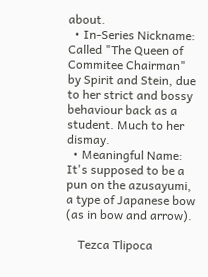about.
  • In-Series Nickname: Called "The Queen of Commitee Chairman" by Spirit and Stein, due to her strict and bossy behaviour back as a student. Much to her dismay.
  • Meaningful Name: It's supposed to be a pun on the azusayumi, a type of Japanese bow (as in bow and arrow).

    Tezca Tlipoca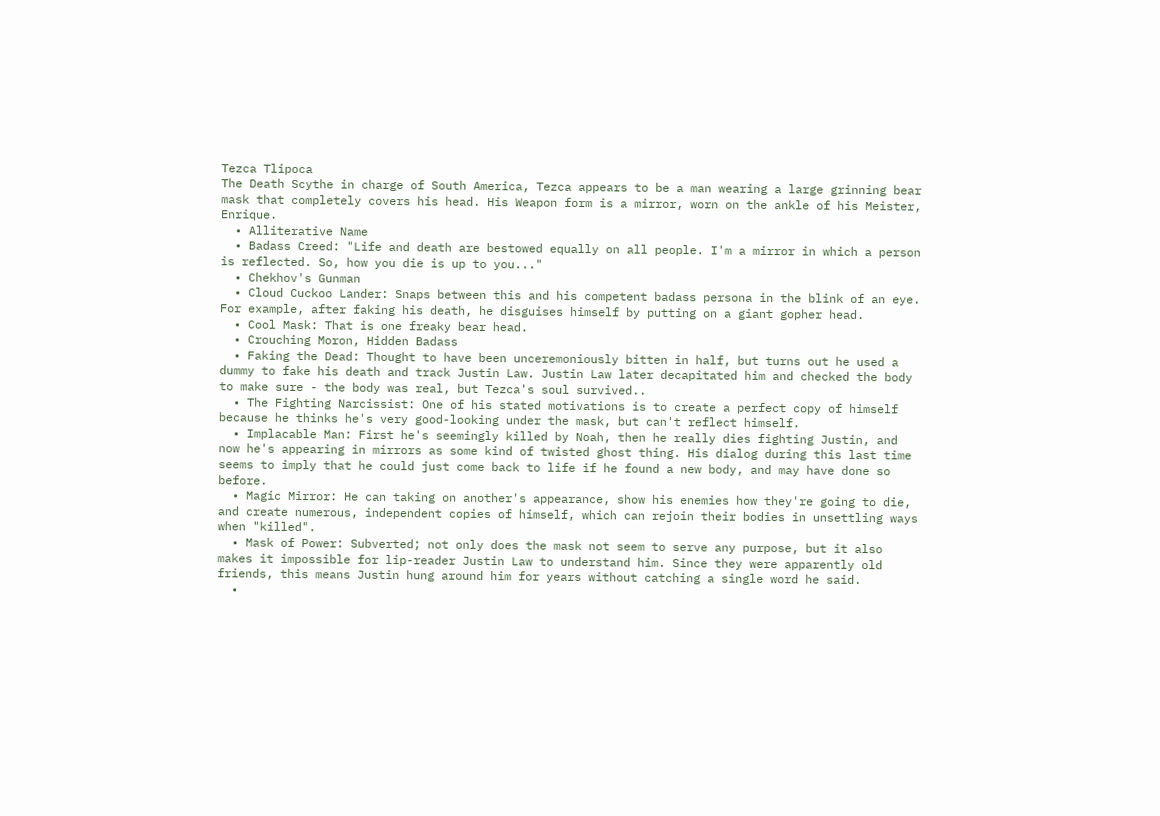Tezca Tlipoca
The Death Scythe in charge of South America, Tezca appears to be a man wearing a large grinning bear mask that completely covers his head. His Weapon form is a mirror, worn on the ankle of his Meister, Enrique.
  • Alliterative Name
  • Badass Creed: "Life and death are bestowed equally on all people. I'm a mirror in which a person is reflected. So, how you die is up to you..."
  • Chekhov's Gunman
  • Cloud Cuckoo Lander: Snaps between this and his competent badass persona in the blink of an eye. For example, after faking his death, he disguises himself by putting on a giant gopher head.
  • Cool Mask: That is one freaky bear head.
  • Crouching Moron, Hidden Badass
  • Faking the Dead: Thought to have been unceremoniously bitten in half, but turns out he used a dummy to fake his death and track Justin Law. Justin Law later decapitated him and checked the body to make sure - the body was real, but Tezca's soul survived..
  • The Fighting Narcissist: One of his stated motivations is to create a perfect copy of himself because he thinks he's very good-looking under the mask, but can't reflect himself.
  • Implacable Man: First he's seemingly killed by Noah, then he really dies fighting Justin, and now he's appearing in mirrors as some kind of twisted ghost thing. His dialog during this last time seems to imply that he could just come back to life if he found a new body, and may have done so before.
  • Magic Mirror: He can taking on another's appearance, show his enemies how they're going to die, and create numerous, independent copies of himself, which can rejoin their bodies in unsettling ways when "killed".
  • Mask of Power: Subverted; not only does the mask not seem to serve any purpose, but it also makes it impossible for lip-reader Justin Law to understand him. Since they were apparently old friends, this means Justin hung around him for years without catching a single word he said.
  •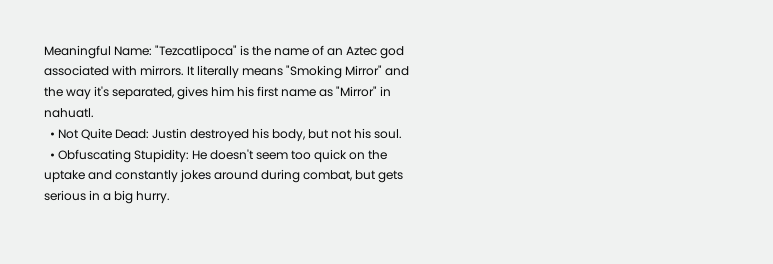Meaningful Name: "Tezcatlipoca" is the name of an Aztec god associated with mirrors. It literally means "Smoking Mirror" and the way it's separated, gives him his first name as "Mirror" in nahuatl.
  • Not Quite Dead: Justin destroyed his body, but not his soul.
  • Obfuscating Stupidity: He doesn't seem too quick on the uptake and constantly jokes around during combat, but gets serious in a big hurry.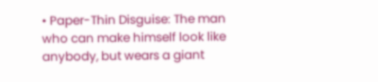• Paper-Thin Disguise: The man who can make himself look like anybody, but wears a giant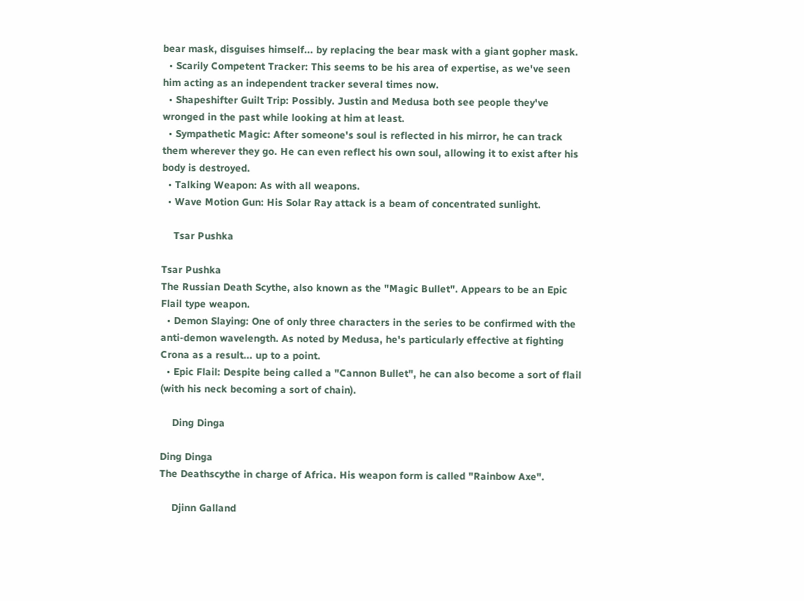bear mask, disguises himself... by replacing the bear mask with a giant gopher mask.
  • Scarily Competent Tracker: This seems to be his area of expertise, as we've seen him acting as an independent tracker several times now.
  • Shapeshifter Guilt Trip: Possibly. Justin and Medusa both see people they've wronged in the past while looking at him at least.
  • Sympathetic Magic: After someone's soul is reflected in his mirror, he can track them wherever they go. He can even reflect his own soul, allowing it to exist after his body is destroyed.
  • Talking Weapon: As with all weapons.
  • Wave Motion Gun: His Solar Ray attack is a beam of concentrated sunlight.

    Tsar Pushka

Tsar Pushka
The Russian Death Scythe, also known as the "Magic Bullet". Appears to be an Epic Flail type weapon.
  • Demon Slaying: One of only three characters in the series to be confirmed with the anti-demon wavelength. As noted by Medusa, he's particularly effective at fighting Crona as a result... up to a point.
  • Epic Flail: Despite being called a "Cannon Bullet", he can also become a sort of flail (with his neck becoming a sort of chain).

    Ding Dinga

Ding Dinga
The Deathscythe in charge of Africa. His weapon form is called "Rainbow Axe".

    Djinn Galland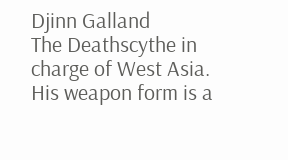Djinn Galland
The Deathscythe in charge of West Asia. His weapon form is a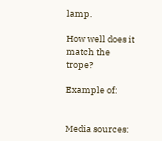lamp.

How well does it match the trope?

Example of:


Media sources: